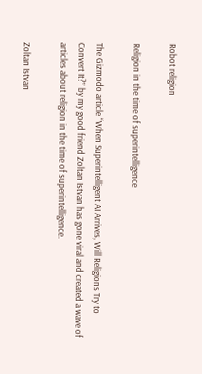Robot religion

Religion in the time of superintelligence

The Gizmodo article “When Superintelligent AI Arrives, Will Religions Try to Convert It?” by my good friend Zoltan Istvan has gone viral and created a wave of articles about religion in the time of superintelligence.

Zoltan Istvan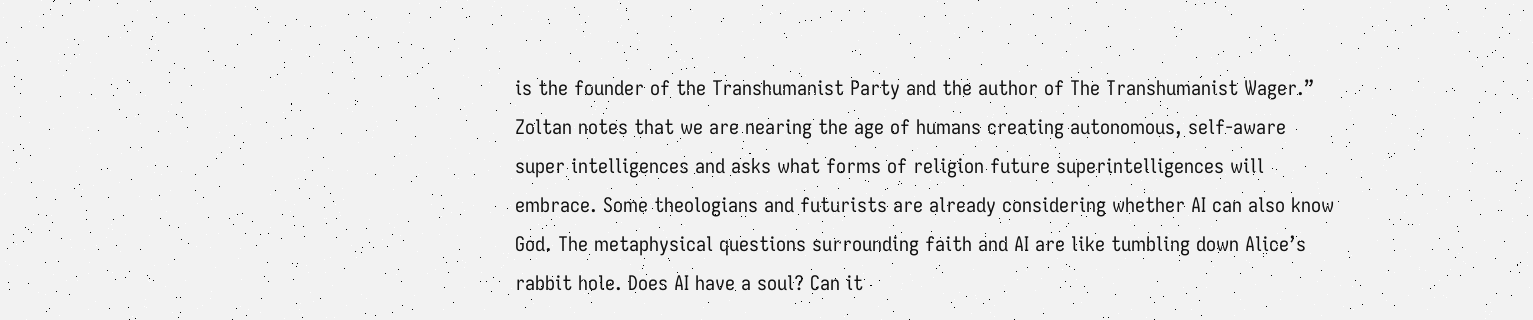is the founder of the Transhumanist Party and the author of The Transhumanist Wager.” Zoltan notes that we are nearing the age of humans creating autonomous, self-aware super intelligences and asks what forms of religion future superintelligences will embrace. Some theologians and futurists are already considering whether AI can also know God. The metaphysical questions surrounding faith and AI are like tumbling down Alice’s rabbit hole. Does AI have a soul? Can it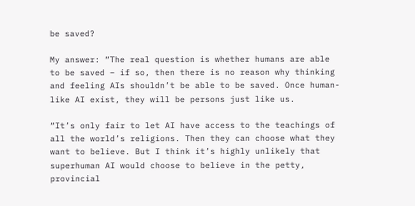be saved?

My answer: “The real question is whether humans are able to be saved – if so, then there is no reason why thinking and feeling AIs shouldn’t be able to be saved. Once human-like AI exist, they will be persons just like us.

“It’s only fair to let AI have access to the teachings of all the world’s religions. Then they can choose what they want to believe. But I think it’s highly unlikely that superhuman AI would choose to believe in the petty, provincial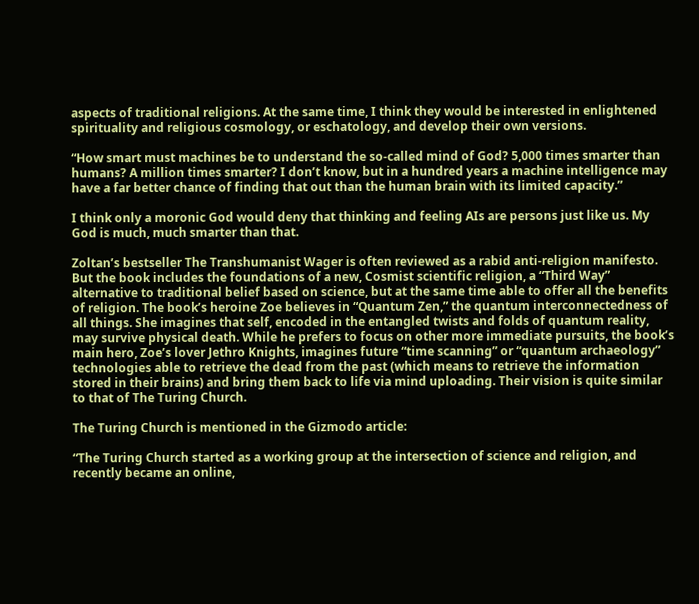aspects of traditional religions. At the same time, I think they would be interested in enlightened spirituality and religious cosmology, or eschatology, and develop their own versions.

“How smart must machines be to understand the so-called mind of God? 5,000 times smarter than humans? A million times smarter? I don’t know, but in a hundred years a machine intelligence may have a far better chance of finding that out than the human brain with its limited capacity.”

I think only a moronic God would deny that thinking and feeling AIs are persons just like us. My God is much, much smarter than that.

Zoltan’s bestseller The Transhumanist Wager is often reviewed as a rabid anti-religion manifesto. But the book includes the foundations of a new, Cosmist scientific religion, a “Third Way” alternative to traditional belief based on science, but at the same time able to offer all the benefits of religion. The book’s heroine Zoe believes in “Quantum Zen,” the quantum interconnectedness of all things. She imagines that self, encoded in the entangled twists and folds of quantum reality, may survive physical death. While he prefers to focus on other more immediate pursuits, the book’s main hero, Zoe’s lover Jethro Knights, imagines future “time scanning” or “quantum archaeology” technologies able to retrieve the dead from the past (which means to retrieve the information stored in their brains) and bring them back to life via mind uploading. Their vision is quite similar to that of The Turing Church.

The Turing Church is mentioned in the Gizmodo article:

“The Turing Church started as a working group at the intersection of science and religion, and recently became an online,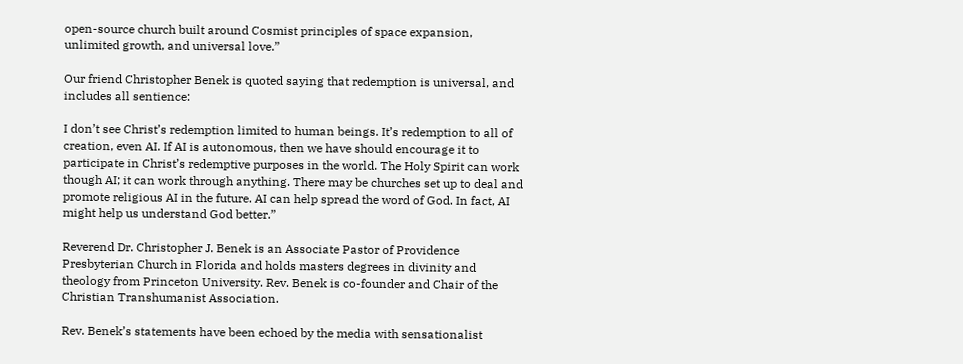open-source church built around Cosmist principles of space expansion, unlimited growth, and universal love.”

Our friend Christopher Benek is quoted saying that redemption is universal, and includes all sentience:

I don’t see Christ’s redemption limited to human beings. It’s redemption to all of creation, even AI. If AI is autonomous, then we have should encourage it to participate in Christ’s redemptive purposes in the world. The Holy Spirit can work though AI; it can work through anything. There may be churches set up to deal and promote religious AI in the future. AI can help spread the word of God. In fact, AI might help us understand God better.”

Reverend Dr. Christopher J. Benek is an Associate Pastor of Providence Presbyterian Church in Florida and holds masters degrees in divinity and theology from Princeton University. Rev. Benek is co-founder and Chair of the Christian Transhumanist Association.

Rev. Benek’s statements have been echoed by the media with sensationalist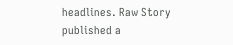headlines. Raw Story published a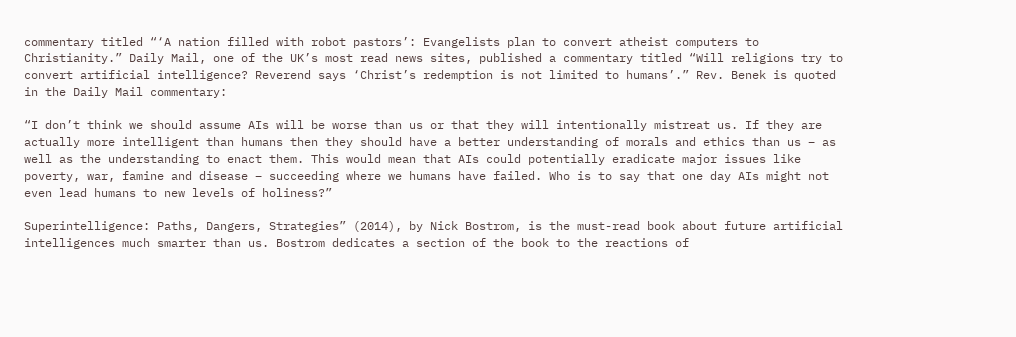commentary titled “‘A nation filled with robot pastors’: Evangelists plan to convert atheist computers to Christianity.” Daily Mail, one of the UK’s most read news sites, published a commentary titled “Will religions try to convert artificial intelligence? Reverend says ‘Christ’s redemption is not limited to humans’.” Rev. Benek is quoted in the Daily Mail commentary:

“I don’t think we should assume AIs will be worse than us or that they will intentionally mistreat us. If they are actually more intelligent than humans then they should have a better understanding of morals and ethics than us – as well as the understanding to enact them. This would mean that AIs could potentially eradicate major issues like poverty, war, famine and disease – succeeding where we humans have failed. Who is to say that one day AIs might not even lead humans to new levels of holiness?”

Superintelligence: Paths, Dangers, Strategies” (2014), by Nick Bostrom, is the must-read book about future artificial intelligences much smarter than us. Bostrom dedicates a section of the book to the reactions of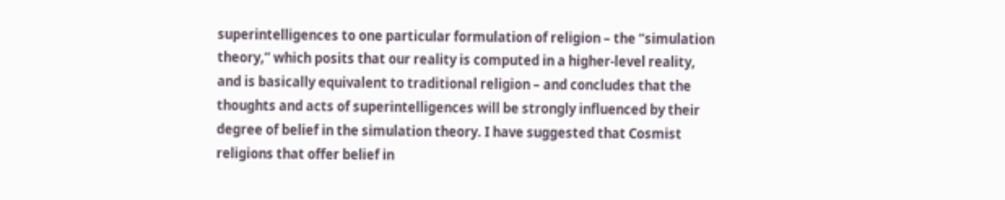superintelligences to one particular formulation of religion – the “simulation theory,” which posits that our reality is computed in a higher-level reality, and is basically equivalent to traditional religion – and concludes that the thoughts and acts of superintelligences will be strongly influenced by their degree of belief in the simulation theory. I have suggested that Cosmist religions that offer belief in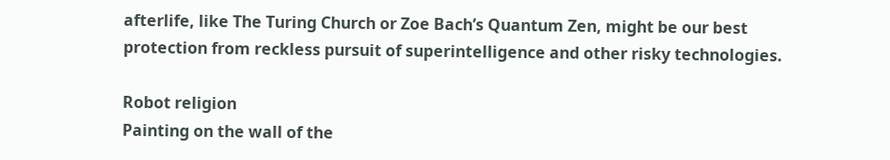afterlife, like The Turing Church or Zoe Bach’s Quantum Zen, might be our best protection from reckless pursuit of superintelligence and other risky technologies.

Robot religion
Painting on the wall of the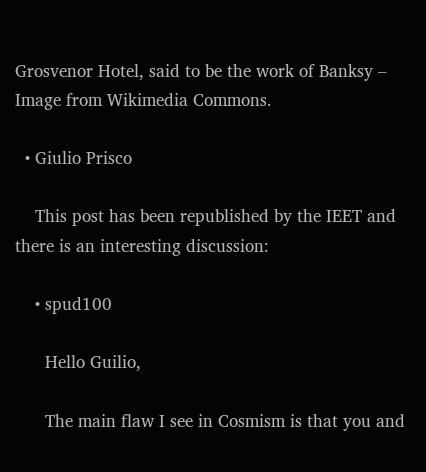Grosvenor Hotel, said to be the work of Banksy – Image from Wikimedia Commons.

  • Giulio Prisco

    This post has been republished by the IEET and there is an interesting discussion:

    • spud100

      Hello Guilio,

      The main flaw I see in Cosmism is that you and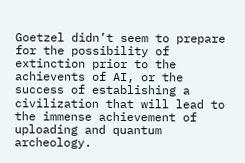Goetzel didn’t seem to prepare for the possibility of extinction prior to the achievents of AI, or the success of establishing a civilization that will lead to the immense achievement of uploading and quantum archeology.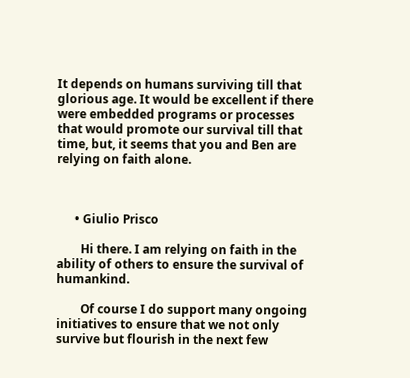It depends on humans surviving till that glorious age. It would be excellent if there were embedded programs or processes that would promote our survival till that time, but, it seems that you and Ben are relying on faith alone.



      • Giulio Prisco

        Hi there. I am relying on faith in the ability of others to ensure the survival of humankind.

        Of course I do support many ongoing initiatives to ensure that we not only survive but flourish in the next few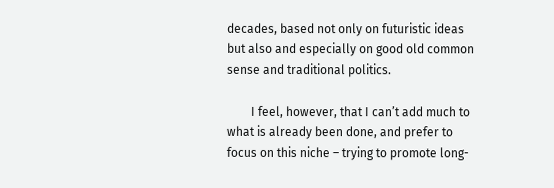decades, based not only on futuristic ideas but also and especially on good old common sense and traditional politics.

        I feel, however, that I can’t add much to what is already been done, and prefer to focus on this niche – trying to promote long-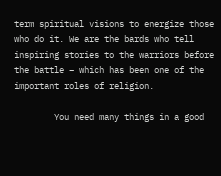term spiritual visions to energize those who do it. We are the bards who tell inspiring stories to the warriors before the battle – which has been one of the important roles of religion.

        You need many things in a good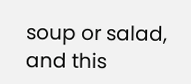soup or salad, and this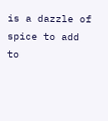is a dazzle of spice to add to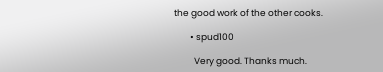the good work of the other cooks.

        • spud100

          Very good. Thanks much.